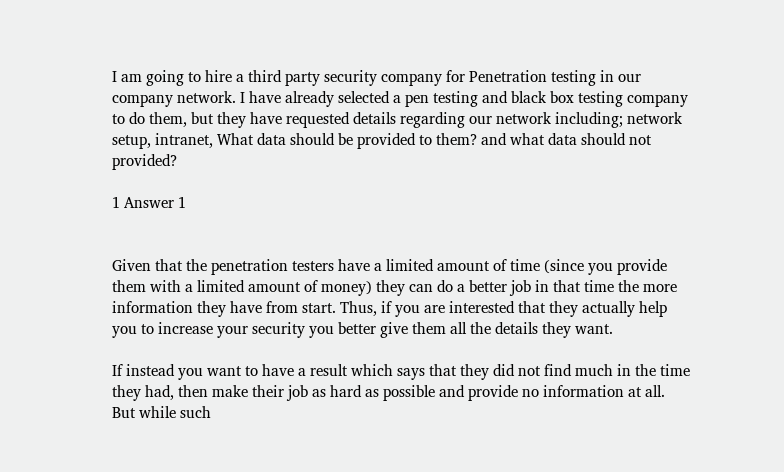I am going to hire a third party security company for Penetration testing in our company network. I have already selected a pen testing and black box testing company to do them, but they have requested details regarding our network including; network setup, intranet, What data should be provided to them? and what data should not provided?

1 Answer 1


Given that the penetration testers have a limited amount of time (since you provide them with a limited amount of money) they can do a better job in that time the more information they have from start. Thus, if you are interested that they actually help you to increase your security you better give them all the details they want.

If instead you want to have a result which says that they did not find much in the time they had, then make their job as hard as possible and provide no information at all. But while such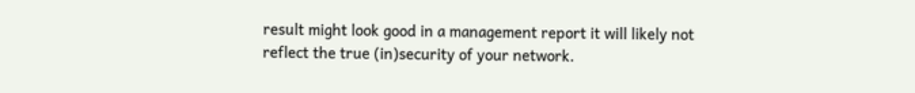result might look good in a management report it will likely not reflect the true (in)security of your network.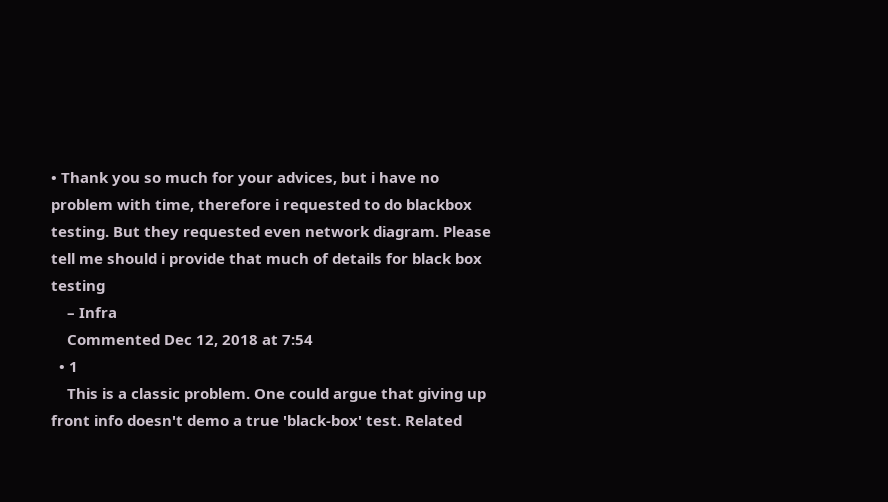• Thank you so much for your advices, but i have no problem with time, therefore i requested to do blackbox testing. But they requested even network diagram. Please tell me should i provide that much of details for black box testing
    – Infra
    Commented Dec 12, 2018 at 7:54
  • 1
    This is a classic problem. One could argue that giving up front info doesn't demo a true 'black-box' test. Related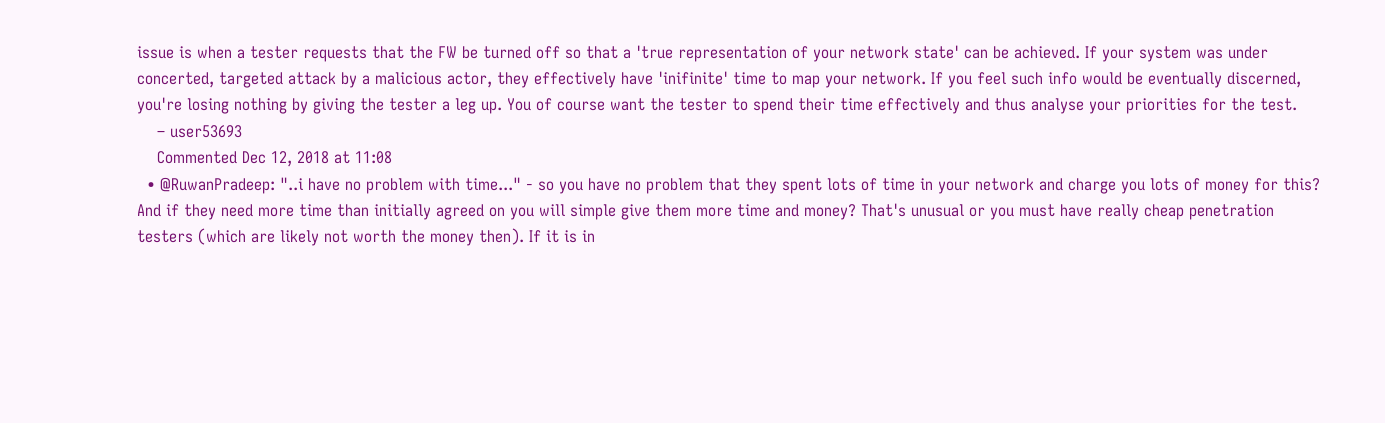issue is when a tester requests that the FW be turned off so that a 'true representation of your network state' can be achieved. If your system was under concerted, targeted attack by a malicious actor, they effectively have 'inifinite' time to map your network. If you feel such info would be eventually discerned, you're losing nothing by giving the tester a leg up. You of course want the tester to spend their time effectively and thus analyse your priorities for the test.
    – user53693
    Commented Dec 12, 2018 at 11:08
  • @RuwanPradeep: "..i have no problem with time..." - so you have no problem that they spent lots of time in your network and charge you lots of money for this? And if they need more time than initially agreed on you will simple give them more time and money? That's unusual or you must have really cheap penetration testers (which are likely not worth the money then). If it is in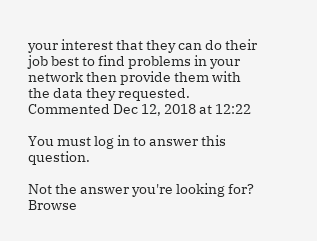your interest that they can do their job best to find problems in your network then provide them with the data they requested. Commented Dec 12, 2018 at 12:22

You must log in to answer this question.

Not the answer you're looking for? Browse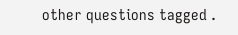other questions tagged .